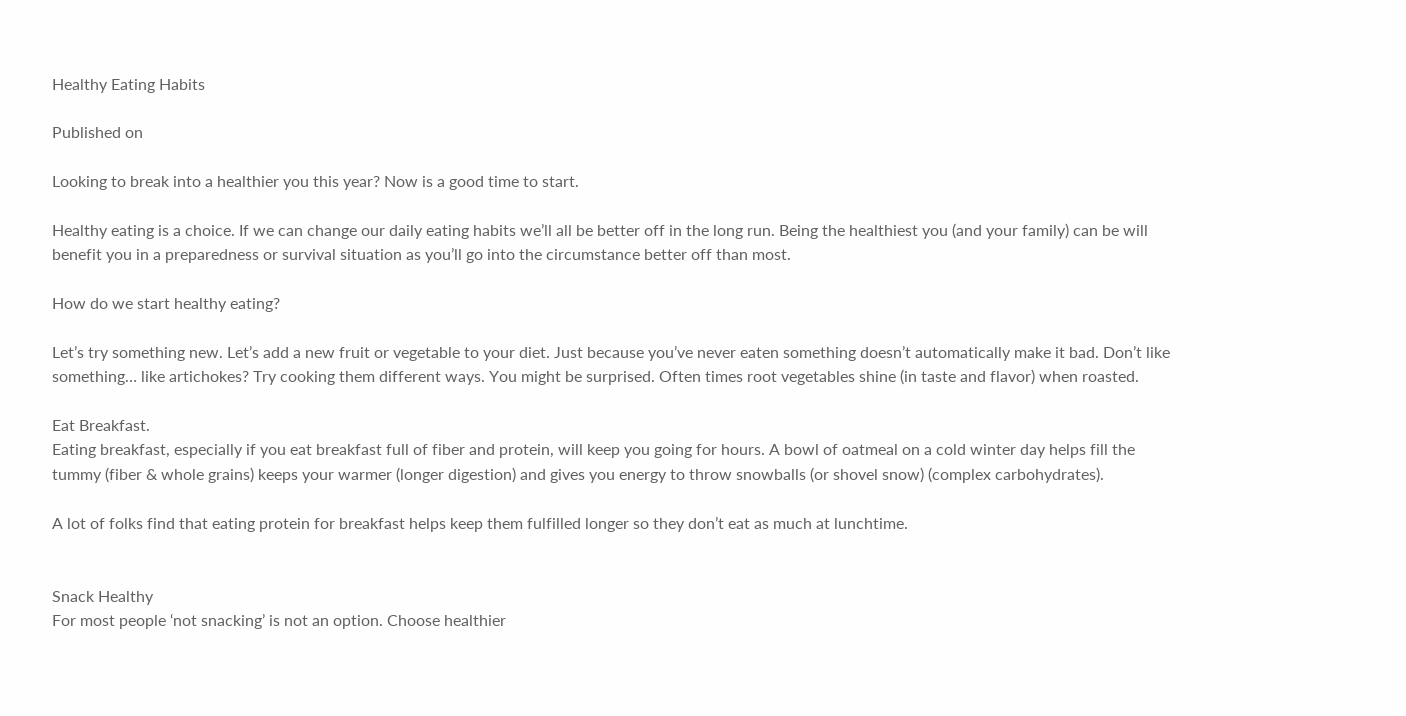Healthy Eating Habits

Published on

Looking to break into a healthier you this year? Now is a good time to start.

Healthy eating is a choice. If we can change our daily eating habits we’ll all be better off in the long run. Being the healthiest you (and your family) can be will benefit you in a preparedness or survival situation as you’ll go into the circumstance better off than most.

How do we start healthy eating?

Let’s try something new. Let’s add a new fruit or vegetable to your diet. Just because you’ve never eaten something doesn’t automatically make it bad. Don’t like something… like artichokes? Try cooking them different ways. You might be surprised. Often times root vegetables shine (in taste and flavor) when roasted.

Eat Breakfast.
Eating breakfast, especially if you eat breakfast full of fiber and protein, will keep you going for hours. A bowl of oatmeal on a cold winter day helps fill the tummy (fiber & whole grains) keeps your warmer (longer digestion) and gives you energy to throw snowballs (or shovel snow) (complex carbohydrates).

A lot of folks find that eating protein for breakfast helps keep them fulfilled longer so they don’t eat as much at lunchtime.


Snack Healthy
For most people ‘not snacking’ is not an option. Choose healthier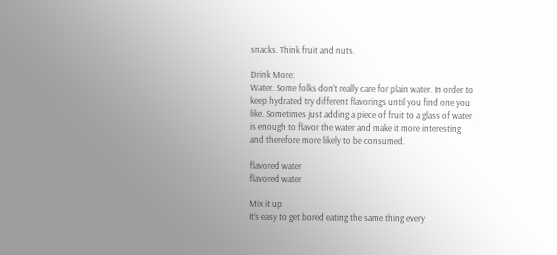snacks. Think fruit and nuts.

Drink More:
Water. Some folks don’t really care for plain water. In order to keep hydrated try different flavorings until you find one you like. Sometimes just adding a piece of fruit to a glass of water is enough to flavor the water and make it more interesting and therefore more likely to be consumed.

flavored water
flavored water

Mix it up
It’s easy to get bored eating the same thing every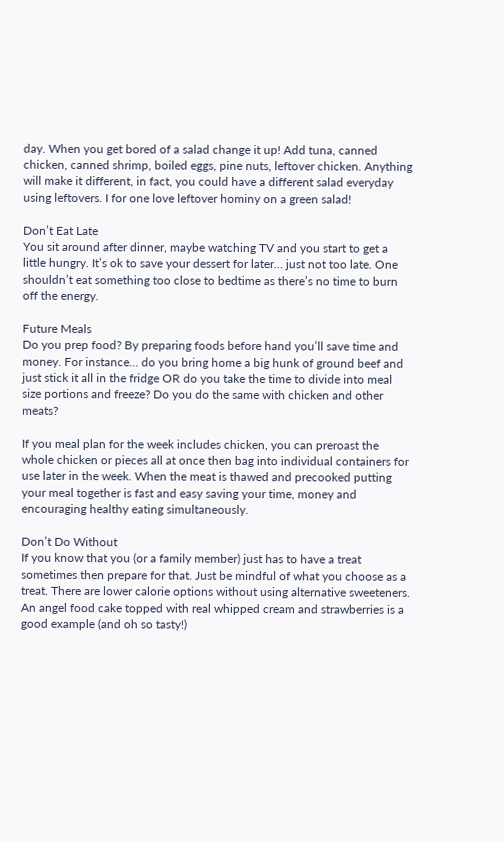day. When you get bored of a salad change it up! Add tuna, canned chicken, canned shrimp, boiled eggs, pine nuts, leftover chicken. Anything will make it different, in fact, you could have a different salad everyday using leftovers. I for one love leftover hominy on a green salad!

Don’t Eat Late
You sit around after dinner, maybe watching TV and you start to get a little hungry. It’s ok to save your dessert for later… just not too late. One shouldn’t eat something too close to bedtime as there’s no time to burn off the energy.

Future Meals
Do you prep food? By preparing foods before hand you’ll save time and money. For instance… do you bring home a big hunk of ground beef and just stick it all in the fridge OR do you take the time to divide into meal size portions and freeze? Do you do the same with chicken and other meats?

If you meal plan for the week includes chicken, you can preroast the whole chicken or pieces all at once then bag into individual containers for use later in the week. When the meat is thawed and precooked putting your meal together is fast and easy saving your time, money and encouraging healthy eating simultaneously.

Don’t Do Without
If you know that you (or a family member) just has to have a treat sometimes then prepare for that. Just be mindful of what you choose as a treat. There are lower calorie options without using alternative sweeteners. An angel food cake topped with real whipped cream and strawberries is a good example (and oh so tasty!)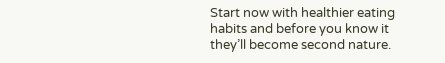Start now with healthier eating habits and before you know it they’ll become second nature.